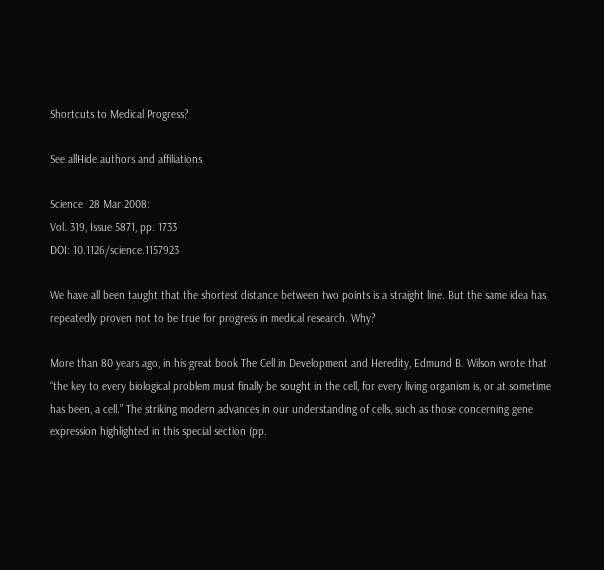Shortcuts to Medical Progress?

See allHide authors and affiliations

Science  28 Mar 2008:
Vol. 319, Issue 5871, pp. 1733
DOI: 10.1126/science.1157923

We have all been taught that the shortest distance between two points is a straight line. But the same idea has repeatedly proven not to be true for progress in medical research. Why?

More than 80 years ago, in his great book The Cell in Development and Heredity, Edmund B. Wilson wrote that “the key to every biological problem must finally be sought in the cell, for every living organism is, or at sometime has been, a cell.” The striking modern advances in our understanding of cells, such as those concerning gene expression highlighted in this special section (pp.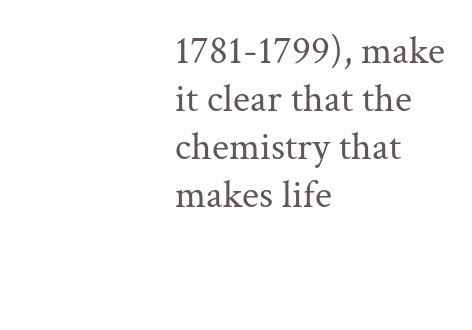1781-1799), make it clear that the chemistry that makes life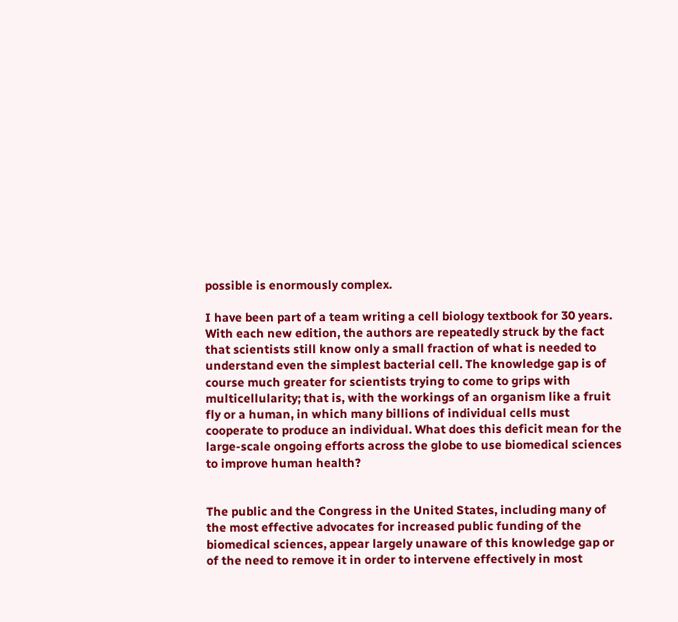possible is enormously complex.

I have been part of a team writing a cell biology textbook for 30 years. With each new edition, the authors are repeatedly struck by the fact that scientists still know only a small fraction of what is needed to understand even the simplest bacterial cell. The knowledge gap is of course much greater for scientists trying to come to grips with multicellularity; that is, with the workings of an organism like a fruit fly or a human, in which many billions of individual cells must cooperate to produce an individual. What does this deficit mean for the large-scale ongoing efforts across the globe to use biomedical sciences to improve human health?


The public and the Congress in the United States, including many of the most effective advocates for increased public funding of the biomedical sciences, appear largely unaware of this knowledge gap or of the need to remove it in order to intervene effectively in most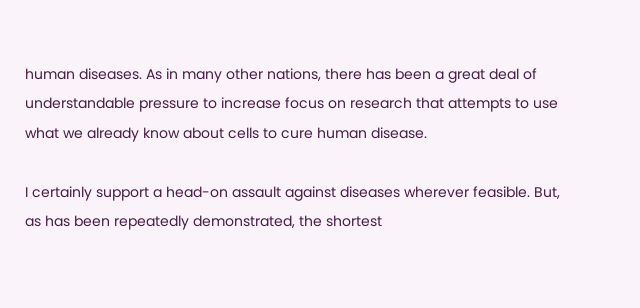human diseases. As in many other nations, there has been a great deal of understandable pressure to increase focus on research that attempts to use what we already know about cells to cure human disease.

I certainly support a head-on assault against diseases wherever feasible. But, as has been repeatedly demonstrated, the shortest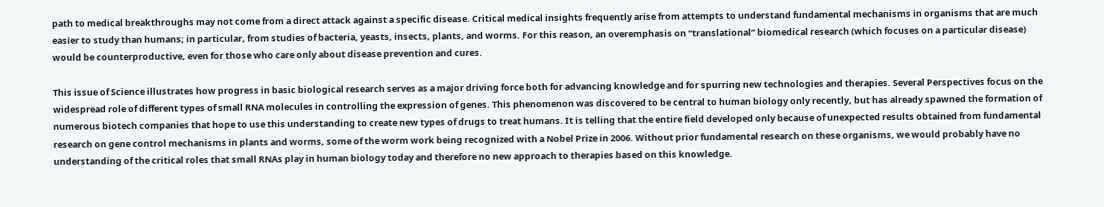path to medical breakthroughs may not come from a direct attack against a specific disease. Critical medical insights frequently arise from attempts to understand fundamental mechanisms in organisms that are much easier to study than humans; in particular, from studies of bacteria, yeasts, insects, plants, and worms. For this reason, an overemphasis on “translational” biomedical research (which focuses on a particular disease) would be counterproductive, even for those who care only about disease prevention and cures.

This issue of Science illustrates how progress in basic biological research serves as a major driving force both for advancing knowledge and for spurring new technologies and therapies. Several Perspectives focus on the widespread role of different types of small RNA molecules in controlling the expression of genes. This phenomenon was discovered to be central to human biology only recently, but has already spawned the formation of numerous biotech companies that hope to use this understanding to create new types of drugs to treat humans. It is telling that the entire field developed only because of unexpected results obtained from fundamental research on gene control mechanisms in plants and worms, some of the worm work being recognized with a Nobel Prize in 2006. Without prior fundamental research on these organisms, we would probably have no understanding of the critical roles that small RNAs play in human biology today and therefore no new approach to therapies based on this knowledge.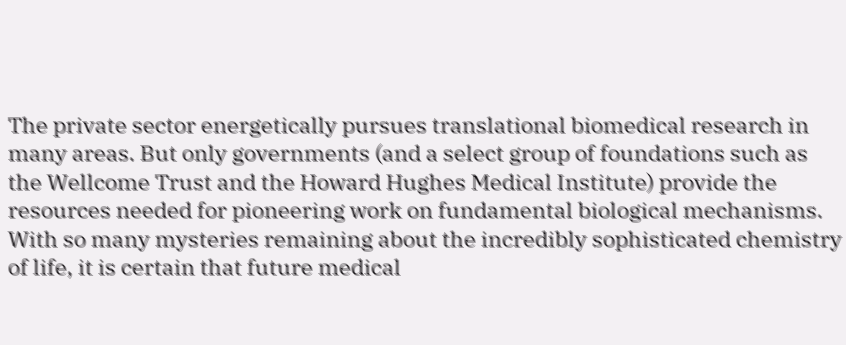The private sector energetically pursues translational biomedical research in many areas. But only governments (and a select group of foundations such as the Wellcome Trust and the Howard Hughes Medical Institute) provide the resources needed for pioneering work on fundamental biological mechanisms. With so many mysteries remaining about the incredibly sophisticated chemistry of life, it is certain that future medical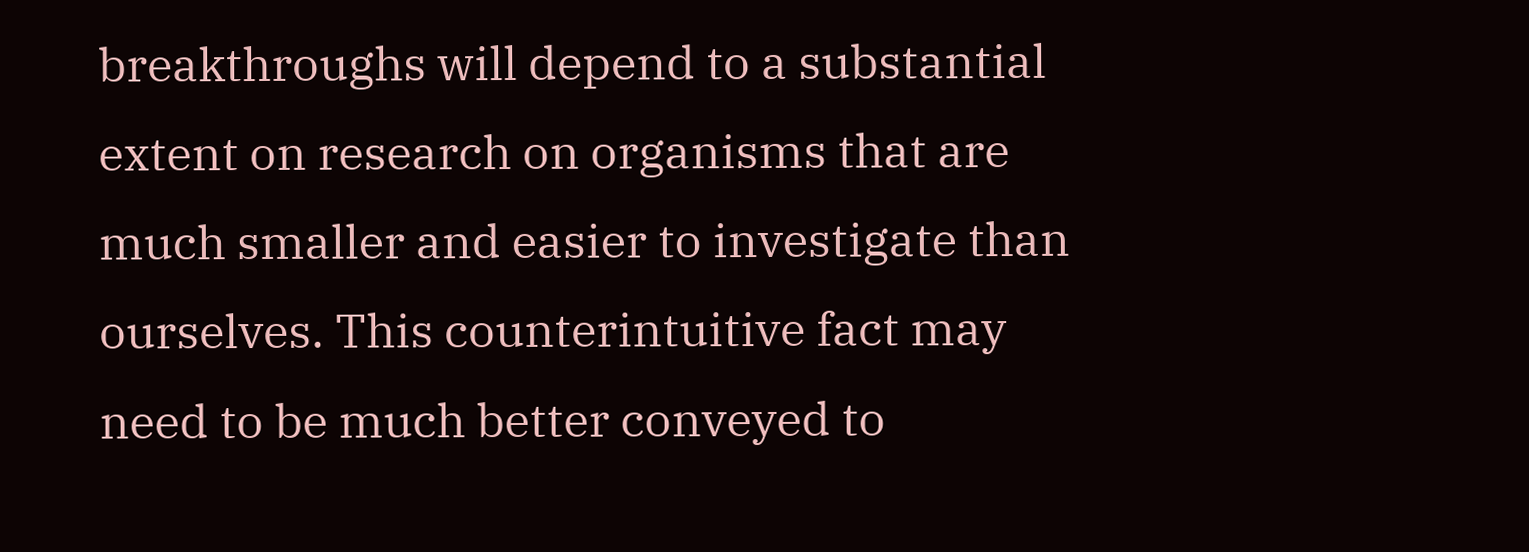breakthroughs will depend to a substantial extent on research on organisms that are much smaller and easier to investigate than ourselves. This counterintuitive fact may need to be much better conveyed to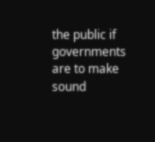the public if governments are to make sound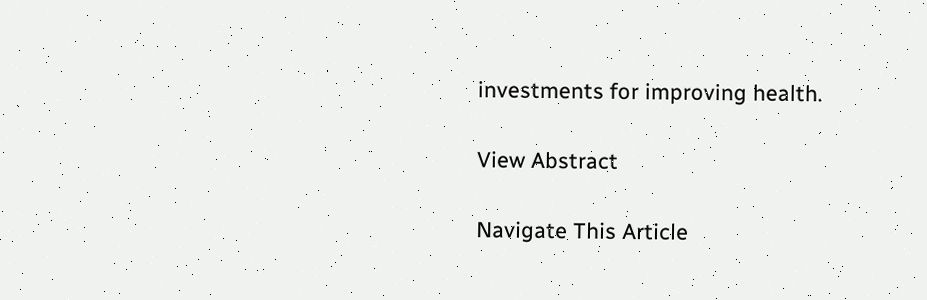investments for improving health.

View Abstract

Navigate This Article